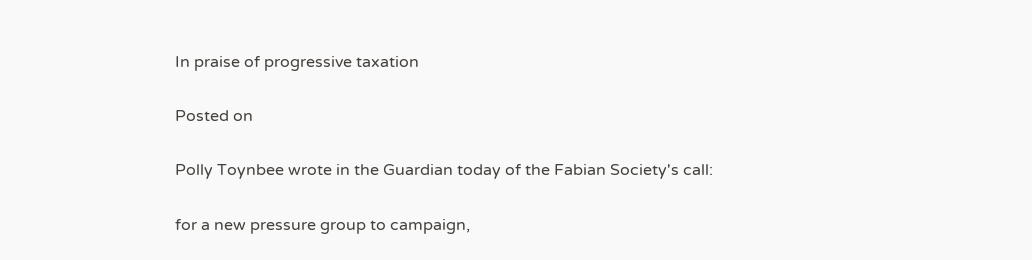In praise of progressive taxation

Posted on

Polly Toynbee wrote in the Guardian today of the Fabian Society's call:

for a new pressure group to campaign,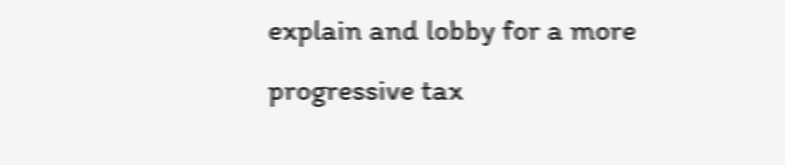explain and lobby for a more progressive tax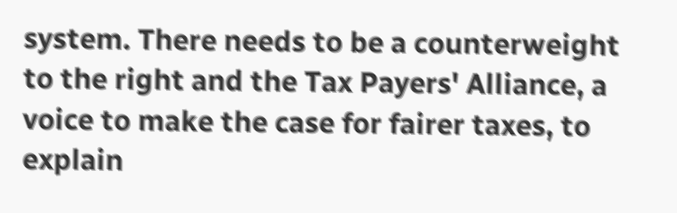system. There needs to be a counterweight to the right and the Tax Payers' Alliance, a voice to make the case for fairer taxes, to explain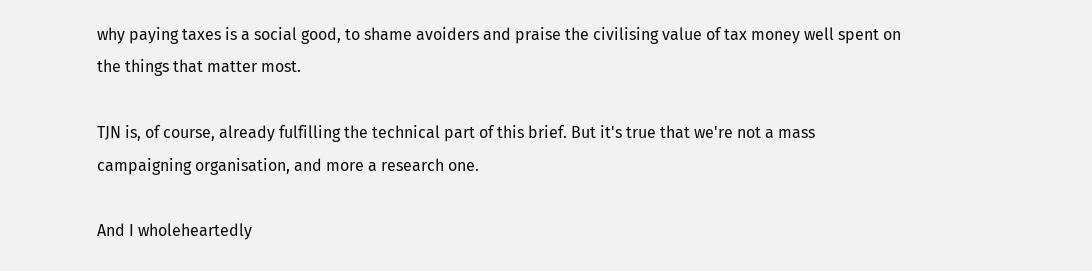why paying taxes is a social good, to shame avoiders and praise the civilising value of tax money well spent on the things that matter most.

TJN is, of course, already fulfilling the technical part of this brief. But it's true that we're not a mass campaigning organisation, and more a research one.

And I wholeheartedly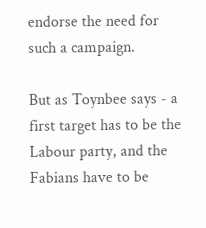endorse the need for such a campaign.

But as Toynbee says - a first target has to be the Labour party, and the Fabians have to be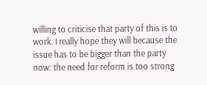willing to criticise that party of this is to work. I really hope they will because the issue has to be bigger than the party now: the need for reform is too strong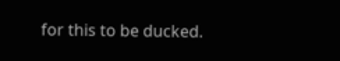for this to be ducked.